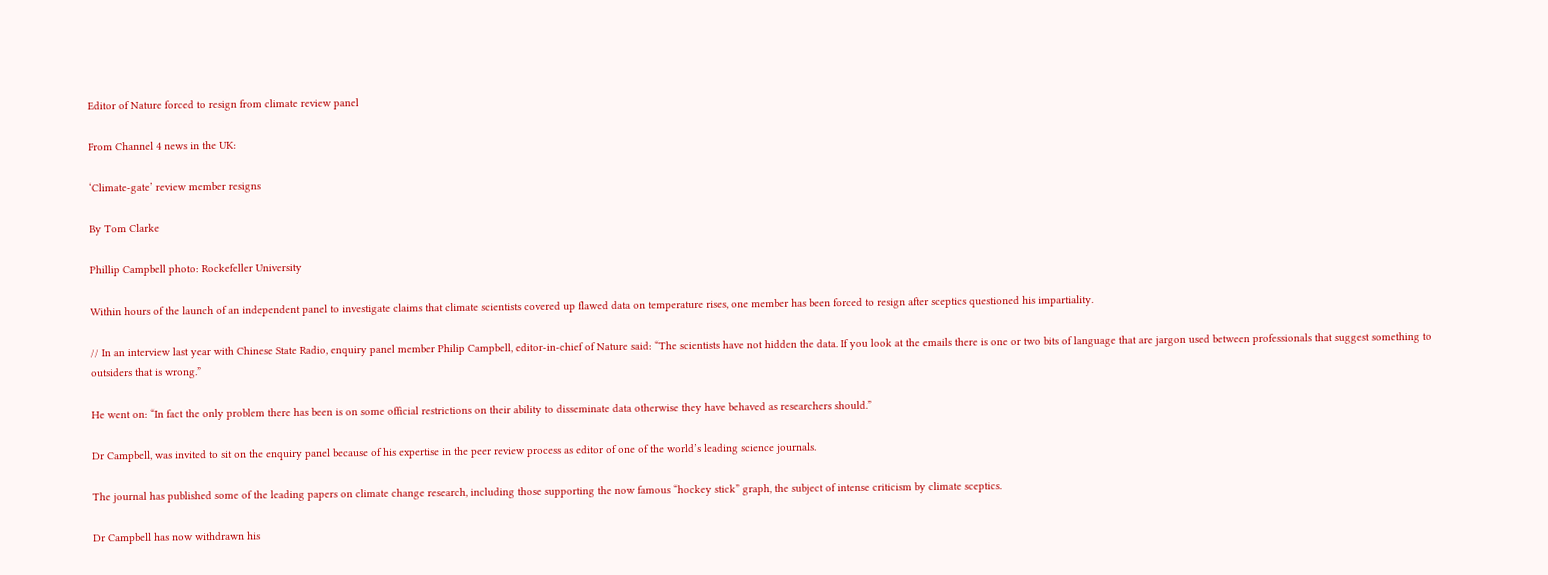Editor of Nature forced to resign from climate review panel

From Channel 4 news in the UK:

‘Climate-gate’ review member resigns

By Tom Clarke

Phillip Campbell photo: Rockefeller University

Within hours of the launch of an independent panel to investigate claims that climate scientists covered up flawed data on temperature rises, one member has been forced to resign after sceptics questioned his impartiality.

// In an interview last year with Chinese State Radio, enquiry panel member Philip Campbell, editor-in-chief of Nature said: “The scientists have not hidden the data. If you look at the emails there is one or two bits of language that are jargon used between professionals that suggest something to outsiders that is wrong.”

He went on: “In fact the only problem there has been is on some official restrictions on their ability to disseminate data otherwise they have behaved as researchers should.”

Dr Campbell, was invited to sit on the enquiry panel because of his expertise in the peer review process as editor of one of the world’s leading science journals.

The journal has published some of the leading papers on climate change research, including those supporting the now famous “hockey stick” graph, the subject of intense criticism by climate sceptics.

Dr Campbell has now withdrawn his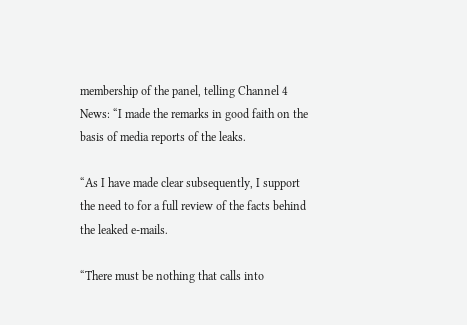membership of the panel, telling Channel 4 News: “I made the remarks in good faith on the basis of media reports of the leaks.

“As I have made clear subsequently, I support the need to for a full review of the facts behind the leaked e-mails.

“There must be nothing that calls into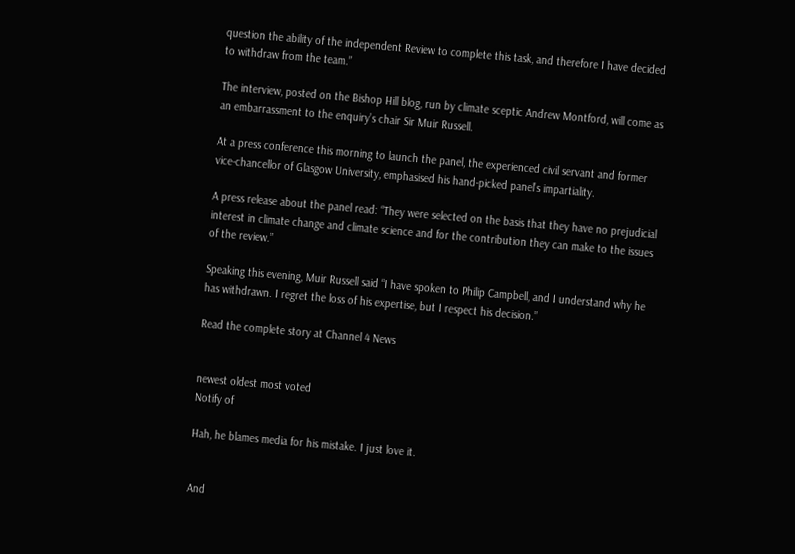question the ability of the independent Review to complete this task, and therefore I have decided to withdraw from the team.”

The interview, posted on the Bishop Hill blog, run by climate sceptic Andrew Montford, will come as an embarrassment to the enquiry’s chair Sir Muir Russell.

At a press conference this morning to launch the panel, the experienced civil servant and former vice-chancellor of Glasgow University, emphasised his hand-picked panel’s impartiality.

A press release about the panel read: “They were selected on the basis that they have no prejudicial interest in climate change and climate science and for the contribution they can make to the issues of the review.”

Speaking this evening, Muir Russell said “I have spoken to Philip Campbell, and I understand why he has withdrawn. I regret the loss of his expertise, but I respect his decision.”

Read the complete story at Channel 4 News


newest oldest most voted
Notify of

Hah, he blames media for his mistake. I just love it.


And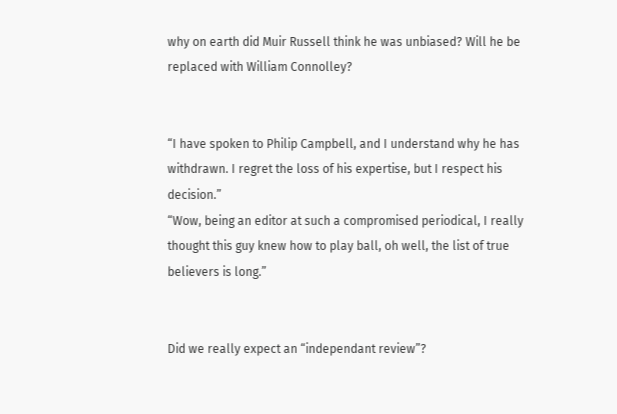why on earth did Muir Russell think he was unbiased? Will he be replaced with William Connolley?


“I have spoken to Philip Campbell, and I understand why he has withdrawn. I regret the loss of his expertise, but I respect his decision.”
“Wow, being an editor at such a compromised periodical, I really thought this guy knew how to play ball, oh well, the list of true believers is long.”


Did we really expect an “independant review”?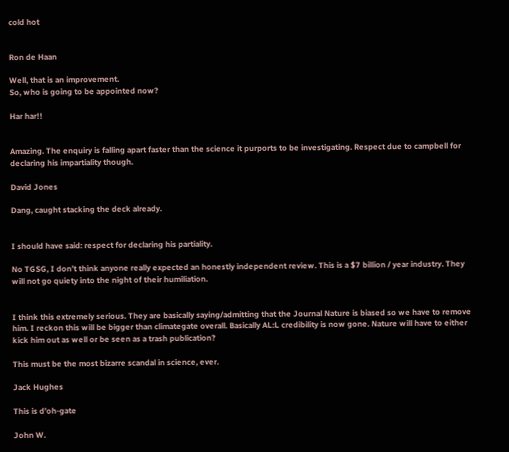cold hot


Ron de Haan

Well, that is an improvement.
So, who is going to be appointed now?

Har har!!


Amazing. The enquiry is falling apart faster than the science it purports to be investigating. Respect due to campbell for declaring his impartiality though.

David Jones

Dang, caught stacking the deck already.


I should have said: respect for declaring his partiality.

No TGSG, I don’t think anyone really expected an honestly independent review. This is a $7 billion / year industry. They will not go quiety into the night of their humiliation.


I think this extremely serious. They are basically saying/admitting that the Journal Nature is biased so we have to remove him. I reckon this will be bigger than climategate overall. Basically AL:L credibility is now gone. Nature will have to either kick him out as well or be seen as a trash publication?

This must be the most bizarre scandal in science, ever.

Jack Hughes

This is d’oh-gate

John W.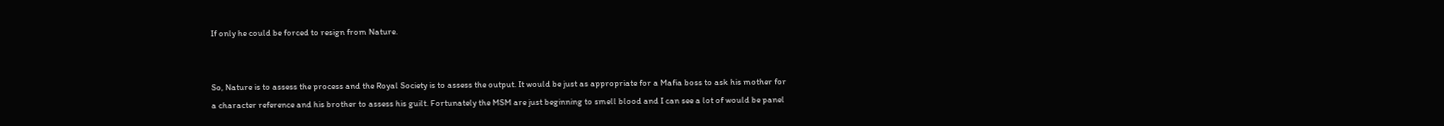If only he could be forced to resign from Nature.


So, Nature is to assess the process and the Royal Society is to assess the output. It would be just as appropriate for a Mafia boss to ask his mother for a character reference and his brother to assess his guilt. Fortunately the MSM are just beginning to smell blood and I can see a lot of would be panel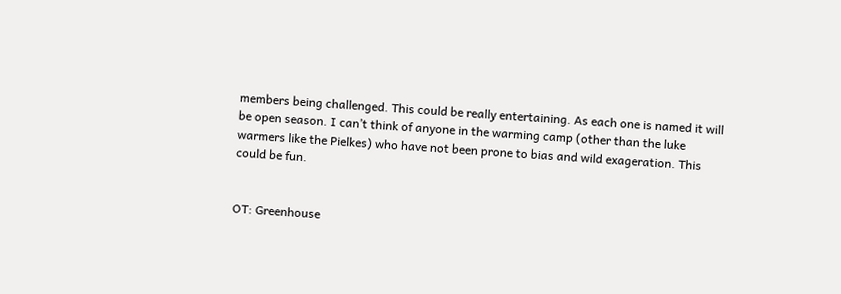members being challenged. This could be really entertaining. As each one is named it will be open season. I can’t think of anyone in the warming camp (other than the luke warmers like the Pielkes) who have not been prone to bias and wild exageration. This could be fun.


OT: Greenhouse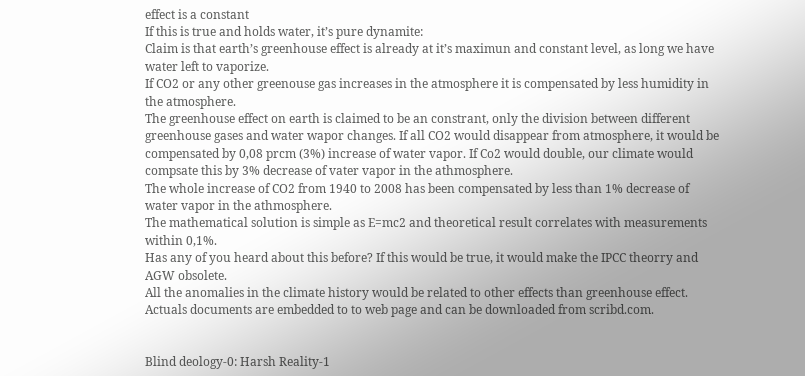effect is a constant
If this is true and holds water, it’s pure dynamite:
Claim is that earth’s greenhouse effect is already at it’s maximun and constant level, as long we have water left to vaporize.
If CO2 or any other greenouse gas increases in the atmosphere it is compensated by less humidity in the atmosphere.
The greenhouse effect on earth is claimed to be an constrant, only the division between different greenhouse gases and water wapor changes. If all CO2 would disappear from atmosphere, it would be compensated by 0,08 prcm (3%) increase of water vapor. If Co2 would double, our climate would compsate this by 3% decrease of vater vapor in the athmosphere.
The whole increase of CO2 from 1940 to 2008 has been compensated by less than 1% decrease of water vapor in the athmosphere.
The mathematical solution is simple as E=mc2 and theoretical result correlates with measurements within 0,1%.
Has any of you heard about this before? If this would be true, it would make the IPCC theorry and AGW obsolete.
All the anomalies in the climate history would be related to other effects than greenhouse effect.
Actuals documents are embedded to to web page and can be downloaded from scribd.com.


Blind deology-0: Harsh Reality-1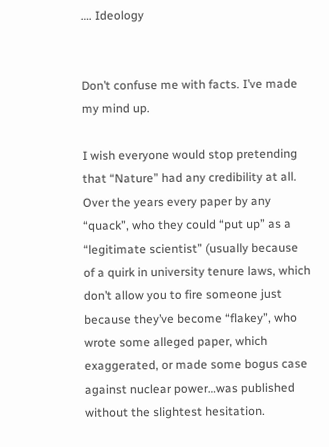…. Ideology


Don’t confuse me with facts. I’ve made my mind up.

I wish everyone would stop pretending that “Nature” had any credibility at all.
Over the years every paper by any “quack”, who they could “put up” as a “legitimate scientist” (usually because of a quirk in university tenure laws, which don’t allow you to fire someone just because they’ve become “flakey”, who wrote some alleged paper, which exaggerated, or made some bogus case against nuclear power…was published without the slightest hesitation.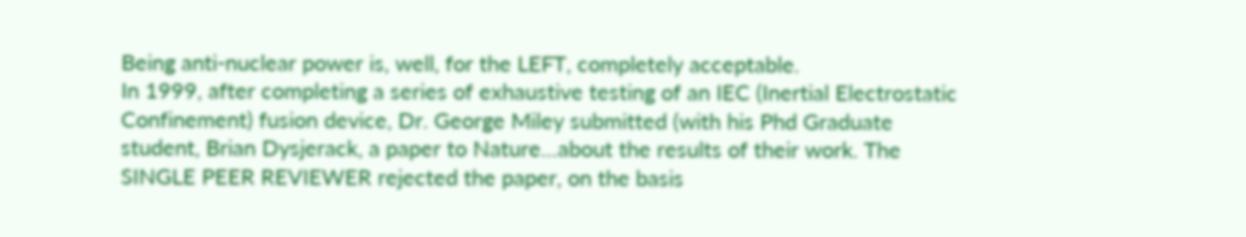Being anti-nuclear power is, well, for the LEFT, completely acceptable.
In 1999, after completing a series of exhaustive testing of an IEC (Inertial Electrostatic Confinement) fusion device, Dr. George Miley submitted (with his Phd Graduate student, Brian Dysjerack, a paper to Nature…about the results of their work. The SINGLE PEER REVIEWER rejected the paper, on the basis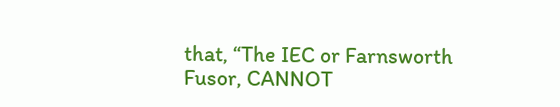that, “The IEC or Farnsworth Fusor, CANNOT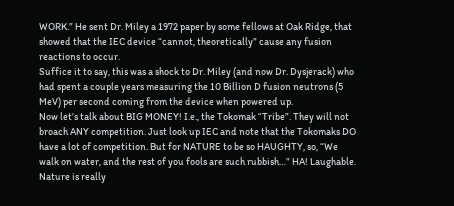WORK.” He sent Dr. Miley a 1972 paper by some fellows at Oak Ridge, that showed that the IEC device “cannot, theoretically” cause any fusion reactions to occur.
Suffice it to say, this was a shock to Dr. Miley (and now Dr. Dysjerack) who had spent a couple years measuring the 10 Billion D fusion neutrons (5 MeV) per second coming from the device when powered up.
Now let’s talk about BIG MONEY! I.e., the Tokomak “Tribe”. They will not broach ANY competition. Just look up IEC and note that the Tokomaks DO have a lot of competition. But for NATURE to be so HAUGHTY, so, “We walk on water, and the rest of you fools are such rubbish…” HA! Laughable. Nature is really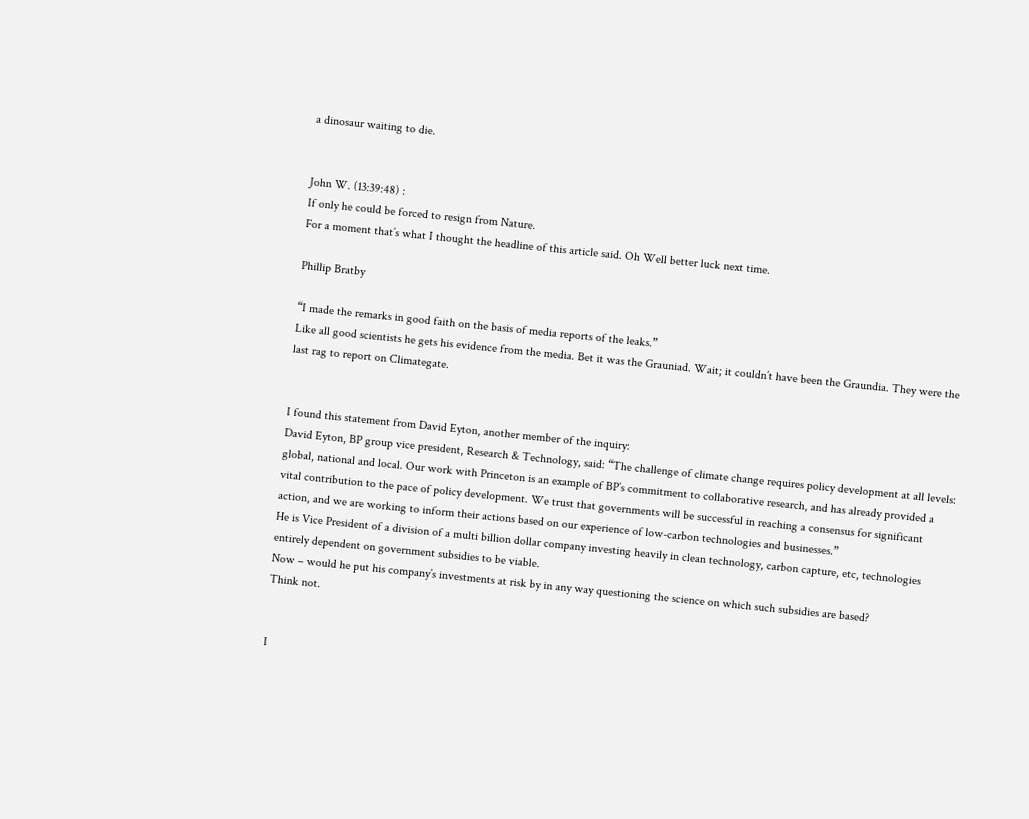a dinosaur waiting to die.


John W. (13:39:48) :
If only he could be forced to resign from Nature.
For a moment that’s what I thought the headline of this article said. Oh Well better luck next time.

Phillip Bratby

“I made the remarks in good faith on the basis of media reports of the leaks.”
Like all good scientists he gets his evidence from the media. Bet it was the Grauniad. Wait; it couldn’t have been the Graundia. They were the last rag to report on Climategate.


I found this statement from David Eyton, another member of the inquiry:
David Eyton, BP group vice president, Research & Technology, said: “The challenge of climate change requires policy development at all levels: global, national and local. Our work with Princeton is an example of BP’s commitment to collaborative research, and has already provided a vital contribution to the pace of policy development. We trust that governments will be successful in reaching a consensus for significant action, and we are working to inform their actions based on our experience of low-carbon technologies and businesses.”
He is Vice President of a division of a multi billion dollar company investing heavily in clean technology, carbon capture, etc, technologies entirely dependent on government subsidies to be viable.
Now – would he put his company’s investments at risk by in any way questioning the science on which such subsidies are based?
Think not.


I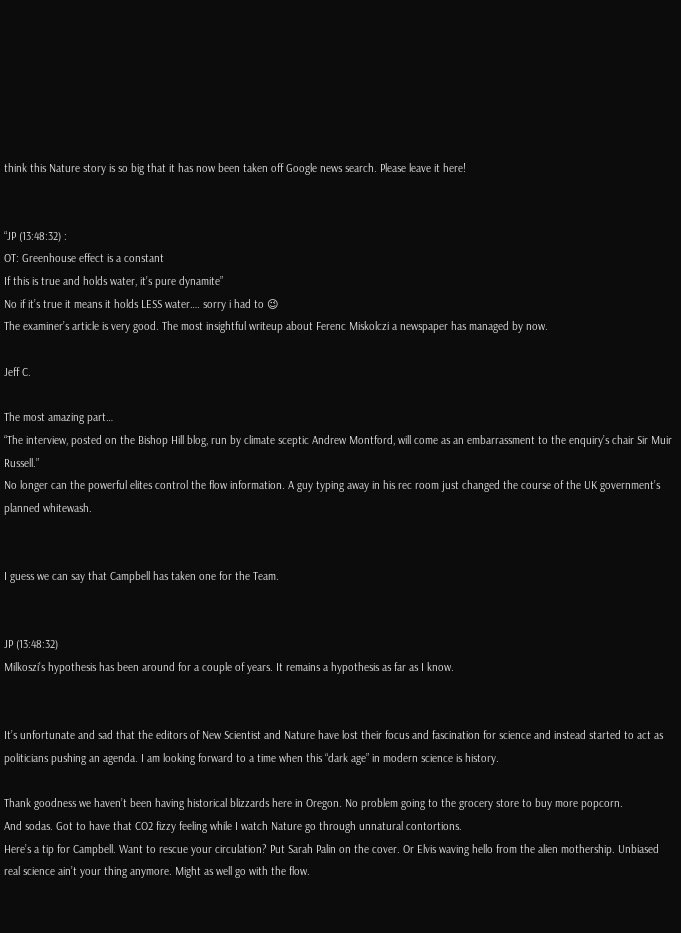think this Nature story is so big that it has now been taken off Google news search. Please leave it here!


“JP (13:48:32) :
OT: Greenhouse effect is a constant
If this is true and holds water, it’s pure dynamite”
No if it’s true it means it holds LESS water…. sorry i had to 😉
The examiner’s article is very good. The most insightful writeup about Ferenc Miskolczi a newspaper has managed by now.

Jeff C.

The most amazing part…
“The interview, posted on the Bishop Hill blog, run by climate sceptic Andrew Montford, will come as an embarrassment to the enquiry’s chair Sir Muir Russell.”
No longer can the powerful elites control the flow information. A guy typing away in his rec room just changed the course of the UK government’s planned whitewash.


I guess we can say that Campbell has taken one for the Team.


JP (13:48:32)
Milkoszi’s hypothesis has been around for a couple of years. It remains a hypothesis as far as I know.


It’s unfortunate and sad that the editors of New Scientist and Nature have lost their focus and fascination for science and instead started to act as politicians pushing an agenda. I am looking forward to a time when this “dark age” in modern science is history.

Thank goodness we haven’t been having historical blizzards here in Oregon. No problem going to the grocery store to buy more popcorn.
And sodas. Got to have that CO2 fizzy feeling while I watch Nature go through unnatural contortions.
Here’s a tip for Campbell. Want to rescue your circulation? Put Sarah Palin on the cover. Or Elvis waving hello from the alien mothership. Unbiased real science ain’t your thing anymore. Might as well go with the flow.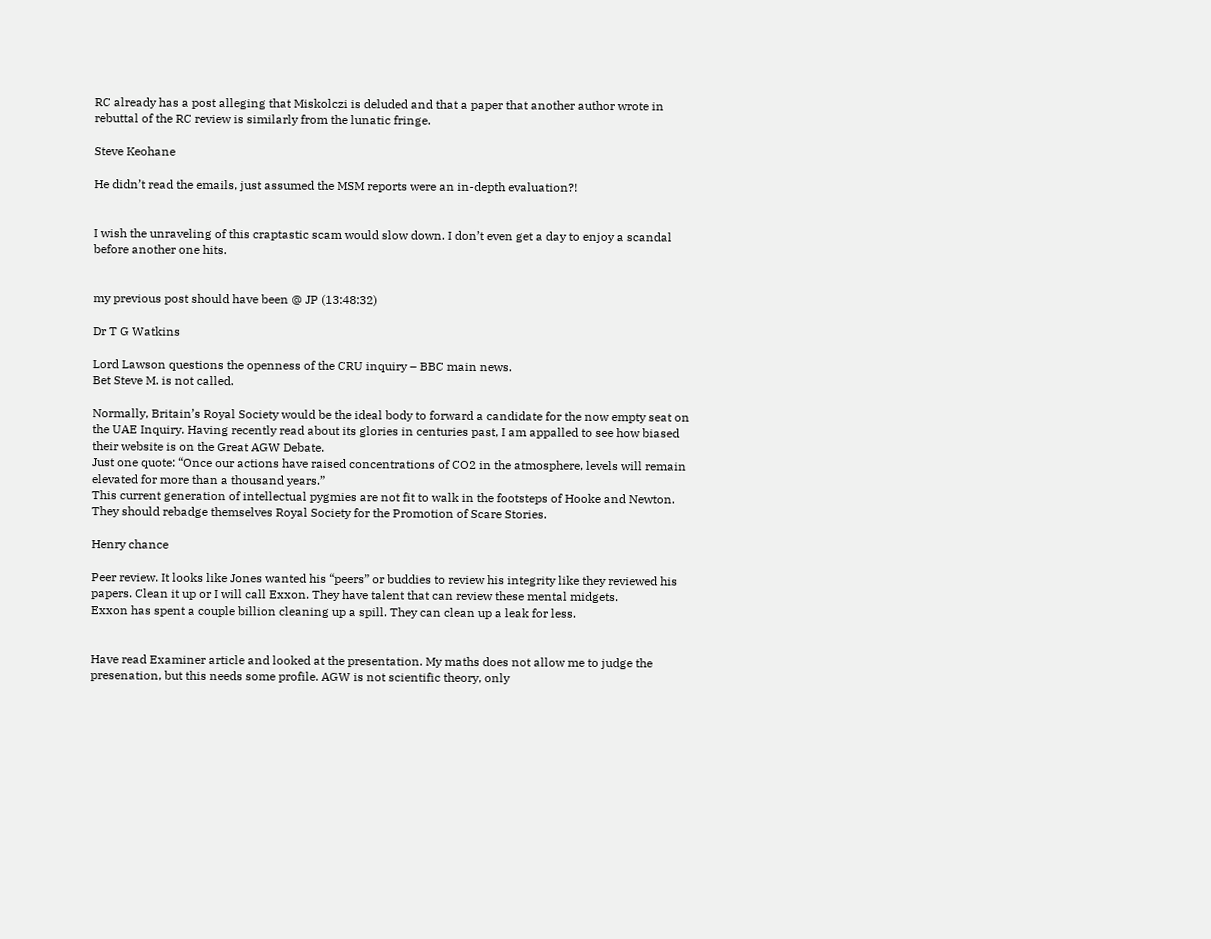RC already has a post alleging that Miskolczi is deluded and that a paper that another author wrote in rebuttal of the RC review is similarly from the lunatic fringe.

Steve Keohane

He didn’t read the emails, just assumed the MSM reports were an in-depth evaluation?!


I wish the unraveling of this craptastic scam would slow down. I don’t even get a day to enjoy a scandal before another one hits.


my previous post should have been @ JP (13:48:32)

Dr T G Watkins

Lord Lawson questions the openness of the CRU inquiry – BBC main news.
Bet Steve M. is not called.

Normally, Britain’s Royal Society would be the ideal body to forward a candidate for the now empty seat on the UAE Inquiry. Having recently read about its glories in centuries past, I am appalled to see how biased their website is on the Great AGW Debate.
Just one quote: “Once our actions have raised concentrations of CO2 in the atmosphere, levels will remain elevated for more than a thousand years.”
This current generation of intellectual pygmies are not fit to walk in the footsteps of Hooke and Newton. They should rebadge themselves Royal Society for the Promotion of Scare Stories.

Henry chance

Peer review. It looks like Jones wanted his “peers” or buddies to review his integrity like they reviewed his papers. Clean it up or I will call Exxon. They have talent that can review these mental midgets.
Exxon has spent a couple billion cleaning up a spill. They can clean up a leak for less.


Have read Examiner article and looked at the presentation. My maths does not allow me to judge the presenation, but this needs some profile. AGW is not scientific theory, only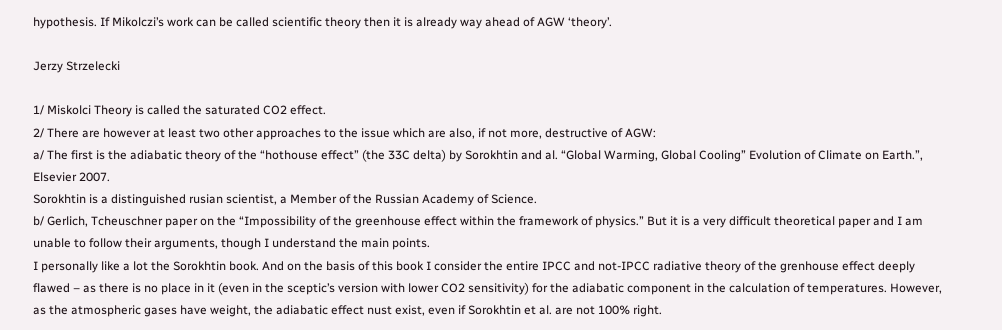hypothesis. If Mikolczi’s work can be called scientific theory then it is already way ahead of AGW ‘theory’.

Jerzy Strzelecki

1/ Miskolci Theory is called the saturated CO2 effect.
2/ There are however at least two other approaches to the issue which are also, if not more, destructive of AGW:
a/ The first is the adiabatic theory of the “hothouse effect” (the 33C delta) by Sorokhtin and al. “Global Warming, Global Cooling” Evolution of Climate on Earth.”, Elsevier 2007.
Sorokhtin is a distinguished rusian scientist, a Member of the Russian Academy of Science.
b/ Gerlich, Tcheuschner paper on the “Impossibility of the greenhouse effect within the framework of physics.” But it is a very difficult theoretical paper and I am unable to follow their arguments, though I understand the main points.
I personally like a lot the Sorokhtin book. And on the basis of this book I consider the entire IPCC and not-IPCC radiative theory of the grenhouse effect deeply flawed – as there is no place in it (even in the sceptic’s version with lower CO2 sensitivity) for the adiabatic component in the calculation of temperatures. However, as the atmospheric gases have weight, the adiabatic effect nust exist, even if Sorokhtin et al. are not 100% right.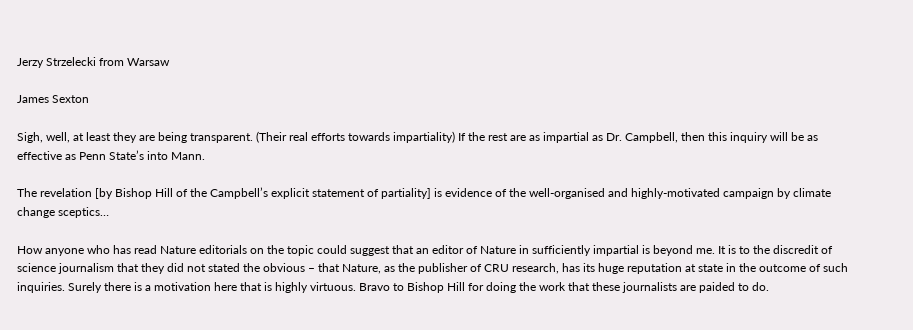Jerzy Strzelecki from Warsaw

James Sexton

Sigh, well, at least they are being transparent. (Their real efforts towards impartiality) If the rest are as impartial as Dr. Campbell, then this inquiry will be as effective as Penn State’s into Mann.

The revelation [by Bishop Hill of the Campbell’s explicit statement of partiality] is evidence of the well-organised and highly-motivated campaign by climate change sceptics…

How anyone who has read Nature editorials on the topic could suggest that an editor of Nature in sufficiently impartial is beyond me. It is to the discredit of science journalism that they did not stated the obvious – that Nature, as the publisher of CRU research, has its huge reputation at state in the outcome of such inquiries. Surely there is a motivation here that is highly virtuous. Bravo to Bishop Hill for doing the work that these journalists are paided to do.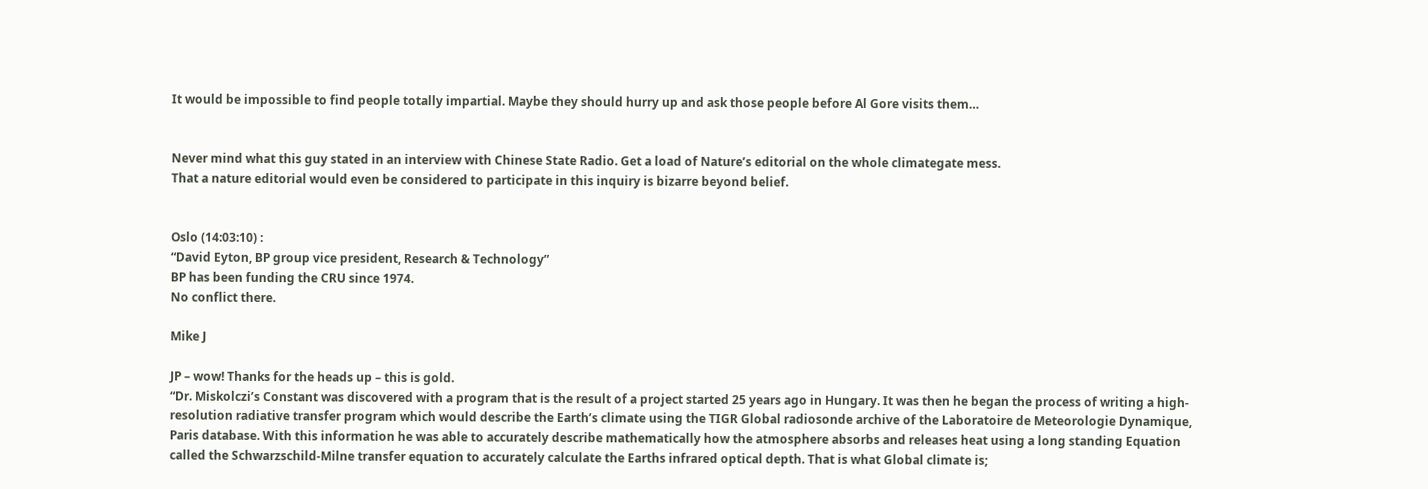It would be impossible to find people totally impartial. Maybe they should hurry up and ask those people before Al Gore visits them…


Never mind what this guy stated in an interview with Chinese State Radio. Get a load of Nature’s editorial on the whole climategate mess.
That a nature editorial would even be considered to participate in this inquiry is bizarre beyond belief.


Oslo (14:03:10) :
“David Eyton, BP group vice president, Research & Technology”
BP has been funding the CRU since 1974.
No conflict there.

Mike J

JP – wow! Thanks for the heads up – this is gold.
“Dr. Miskolczi’s Constant was discovered with a program that is the result of a project started 25 years ago in Hungary. It was then he began the process of writing a high-resolution radiative transfer program which would describe the Earth’s climate using the TIGR Global radiosonde archive of the Laboratoire de Meteorologie Dynamique, Paris database. With this information he was able to accurately describe mathematically how the atmosphere absorbs and releases heat using a long standing Equation called the Schwarzschild-Milne transfer equation to accurately calculate the Earths infrared optical depth. That is what Global climate is;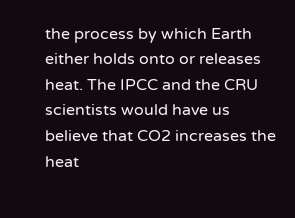the process by which Earth either holds onto or releases heat. The IPCC and the CRU scientists would have us believe that CO2 increases the heat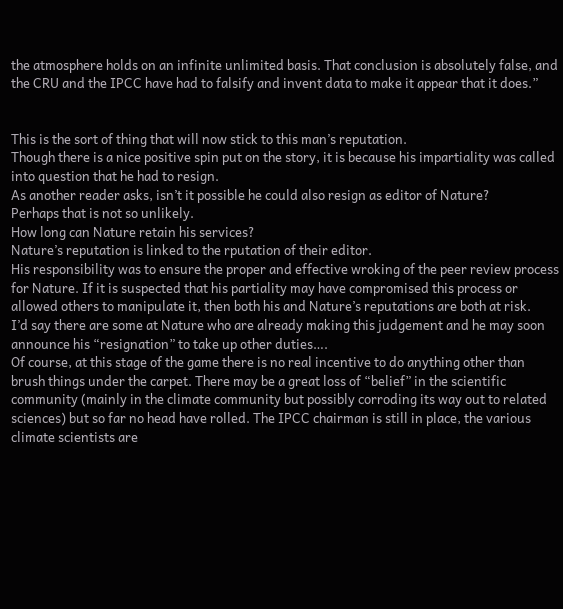the atmosphere holds on an infinite unlimited basis. That conclusion is absolutely false, and the CRU and the IPCC have had to falsify and invent data to make it appear that it does.”


This is the sort of thing that will now stick to this man’s reputation.
Though there is a nice positive spin put on the story, it is because his impartiality was called into question that he had to resign.
As another reader asks, isn’t it possible he could also resign as editor of Nature?
Perhaps that is not so unlikely.
How long can Nature retain his services?
Nature’s reputation is linked to the rputation of their editor.
His responsibility was to ensure the proper and effective wroking of the peer review process for Nature. If it is suspected that his partiality may have compromised this process or allowed others to manipulate it, then both his and Nature’s reputations are both at risk.
I’d say there are some at Nature who are already making this judgement and he may soon announce his “resignation” to take up other duties….
Of course, at this stage of the game there is no real incentive to do anything other than brush things under the carpet. There may be a great loss of “belief” in the scientific community (mainly in the climate community but possibly corroding its way out to related sciences) but so far no head have rolled. The IPCC chairman is still in place, the various climate scientists are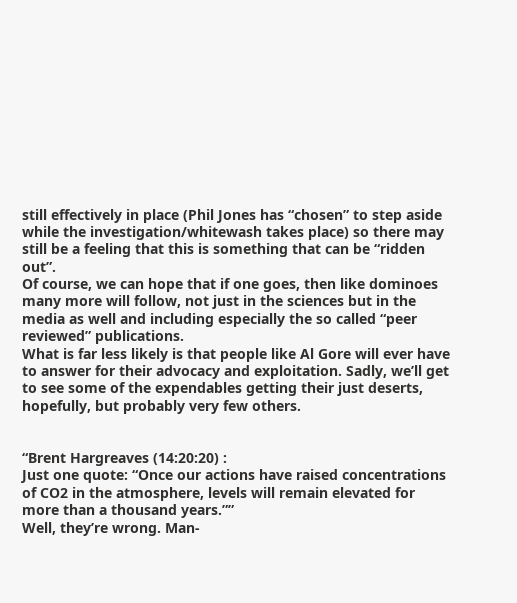still effectively in place (Phil Jones has “chosen” to step aside while the investigation/whitewash takes place) so there may still be a feeling that this is something that can be “ridden out”.
Of course, we can hope that if one goes, then like dominoes many more will follow, not just in the sciences but in the media as well and including especially the so called “peer reviewed” publications.
What is far less likely is that people like Al Gore will ever have to answer for their advocacy and exploitation. Sadly, we’ll get to see some of the expendables getting their just deserts, hopefully, but probably very few others.


“Brent Hargreaves (14:20:20) :
Just one quote: “Once our actions have raised concentrations of CO2 in the atmosphere, levels will remain elevated for more than a thousand years.””
Well, they’re wrong. Man-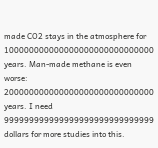made CO2 stays in the atmosphere for 100000000000000000000000000000 years. Man-made methane is even worse: 200000000000000000000000000000 years. I need 999999999999999999999999999999 dollars for more studies into this.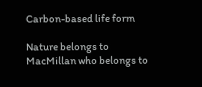Carbon-based life form

Nature belongs to MacMillan who belongs to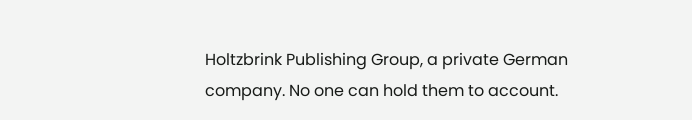Holtzbrink Publishing Group, a private German company. No one can hold them to account.